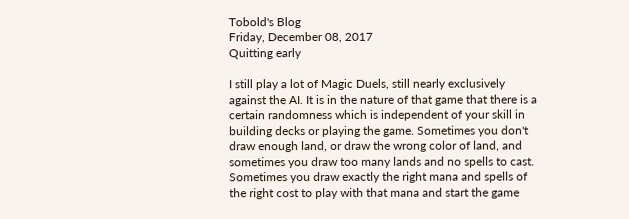Tobold's Blog
Friday, December 08, 2017
Quitting early

I still play a lot of Magic Duels, still nearly exclusively against the AI. It is in the nature of that game that there is a certain randomness which is independent of your skill in building decks or playing the game. Sometimes you don't draw enough land, or draw the wrong color of land, and sometimes you draw too many lands and no spells to cast. Sometimes you draw exactly the right mana and spells of the right cost to play with that mana and start the game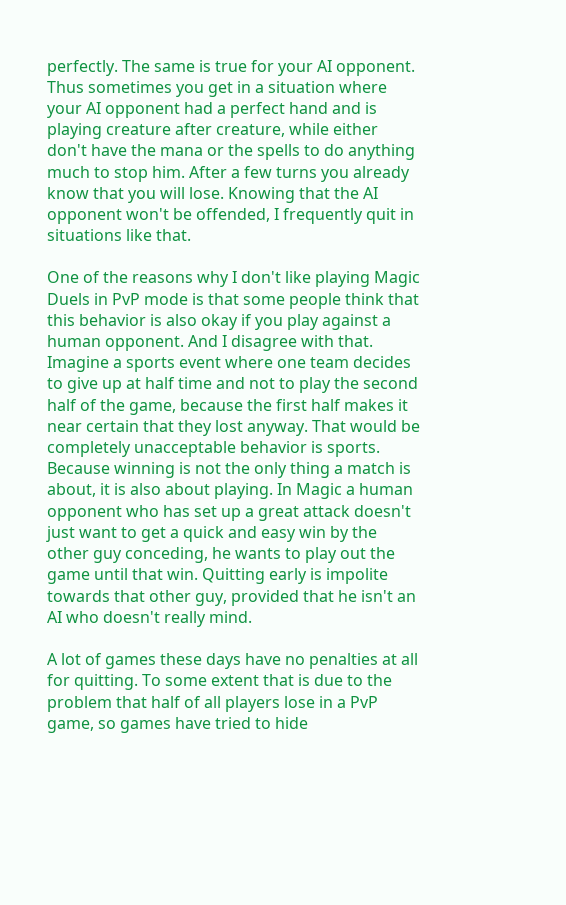perfectly. The same is true for your AI opponent. Thus sometimes you get in a situation where your AI opponent had a perfect hand and is playing creature after creature, while either don't have the mana or the spells to do anything much to stop him. After a few turns you already know that you will lose. Knowing that the AI opponent won't be offended, I frequently quit in situations like that.

One of the reasons why I don't like playing Magic Duels in PvP mode is that some people think that this behavior is also okay if you play against a human opponent. And I disagree with that. Imagine a sports event where one team decides to give up at half time and not to play the second half of the game, because the first half makes it near certain that they lost anyway. That would be completely unacceptable behavior is sports. Because winning is not the only thing a match is about, it is also about playing. In Magic a human opponent who has set up a great attack doesn't just want to get a quick and easy win by the other guy conceding, he wants to play out the game until that win. Quitting early is impolite towards that other guy, provided that he isn't an AI who doesn't really mind.

A lot of games these days have no penalties at all for quitting. To some extent that is due to the problem that half of all players lose in a PvP game, so games have tried to hide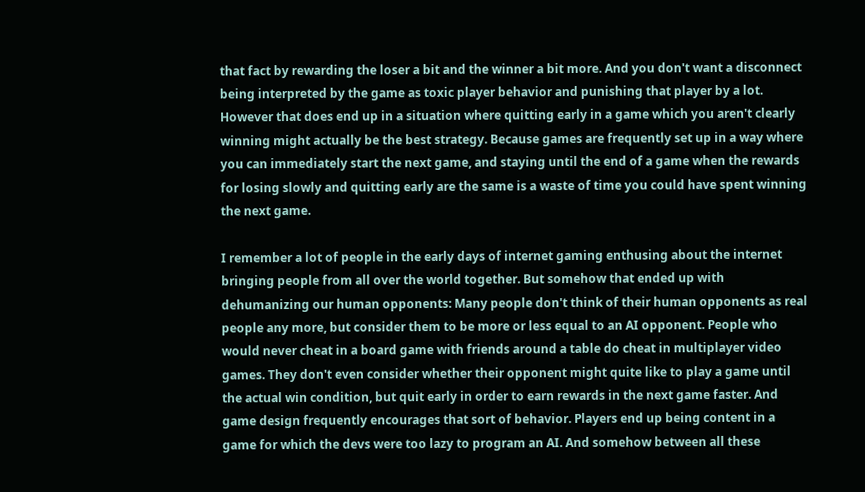that fact by rewarding the loser a bit and the winner a bit more. And you don't want a disconnect being interpreted by the game as toxic player behavior and punishing that player by a lot. However that does end up in a situation where quitting early in a game which you aren't clearly winning might actually be the best strategy. Because games are frequently set up in a way where you can immediately start the next game, and staying until the end of a game when the rewards for losing slowly and quitting early are the same is a waste of time you could have spent winning the next game.

I remember a lot of people in the early days of internet gaming enthusing about the internet bringing people from all over the world together. But somehow that ended up with dehumanizing our human opponents: Many people don't think of their human opponents as real people any more, but consider them to be more or less equal to an AI opponent. People who would never cheat in a board game with friends around a table do cheat in multiplayer video games. They don't even consider whether their opponent might quite like to play a game until the actual win condition, but quit early in order to earn rewards in the next game faster. And game design frequently encourages that sort of behavior. Players end up being content in a game for which the devs were too lazy to program an AI. And somehow between all these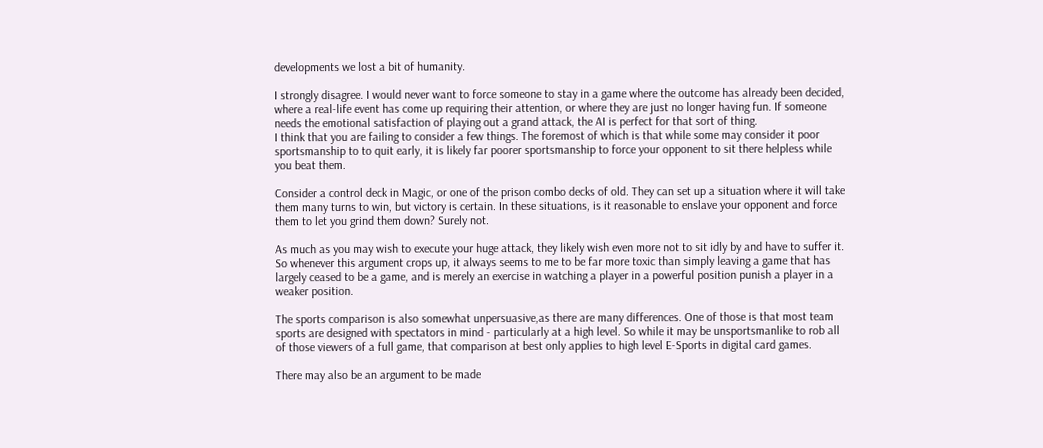developments we lost a bit of humanity.

I strongly disagree. I would never want to force someone to stay in a game where the outcome has already been decided, where a real-life event has come up requiring their attention, or where they are just no longer having fun. If someone needs the emotional satisfaction of playing out a grand attack, the AI is perfect for that sort of thing.
I think that you are failing to consider a few things. The foremost of which is that while some may consider it poor sportsmanship to to quit early, it is likely far poorer sportsmanship to force your opponent to sit there helpless while you beat them.

Consider a control deck in Magic, or one of the prison combo decks of old. They can set up a situation where it will take them many turns to win, but victory is certain. In these situations, is it reasonable to enslave your opponent and force them to let you grind them down? Surely not.

As much as you may wish to execute your huge attack, they likely wish even more not to sit idly by and have to suffer it. So whenever this argument crops up, it always seems to me to be far more toxic than simply leaving a game that has largely ceased to be a game, and is merely an exercise in watching a player in a powerful position punish a player in a weaker position.

The sports comparison is also somewhat unpersuasive,as there are many differences. One of those is that most team sports are designed with spectators in mind - particularly at a high level. So while it may be unsportsmanlike to rob all of those viewers of a full game, that comparison at best only applies to high level E-Sports in digital card games.

There may also be an argument to be made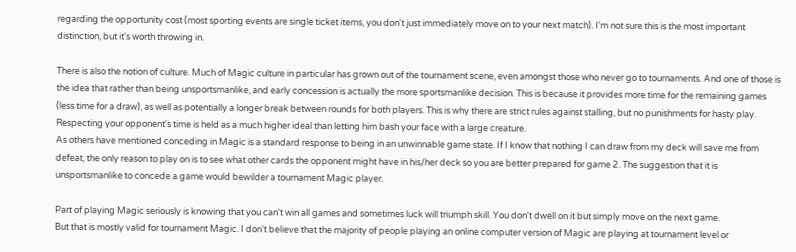regarding the opportunity cost (most sporting events are single ticket items, you don't just immediately move on to your next match). I'm not sure this is the most important distinction, but it's worth throwing in.

There is also the notion of culture. Much of Magic culture in particular has grown out of the tournament scene, even amongst those who never go to tournaments. And one of those is the idea that rather than being unsportsmanlike, and early concession is actually the more sportsmanlike decision. This is because it provides more time for the remaining games (less time for a draw), as well as potentially a longer break between rounds for both players. This is why there are strict rules against stalling, but no punishments for hasty play. Respecting your opponent's time is held as a much higher ideal than letting him bash your face with a large creature.
As others have mentioned conceding in Magic is a standard response to being in an unwinnable game state. If I know that nothing I can draw from my deck will save me from defeat, the only reason to play on is to see what other cards the opponent might have in his/her deck so you are better prepared for game 2. The suggestion that it is unsportsmanlike to concede a game would bewilder a tournament Magic player.

Part of playing Magic seriously is knowing that you can't win all games and sometimes luck will triumph skill. You don't dwell on it but simply move on the next game.
But that is mostly valid for tournament Magic. I don't believe that the majority of people playing an online computer version of Magic are playing at tournament level or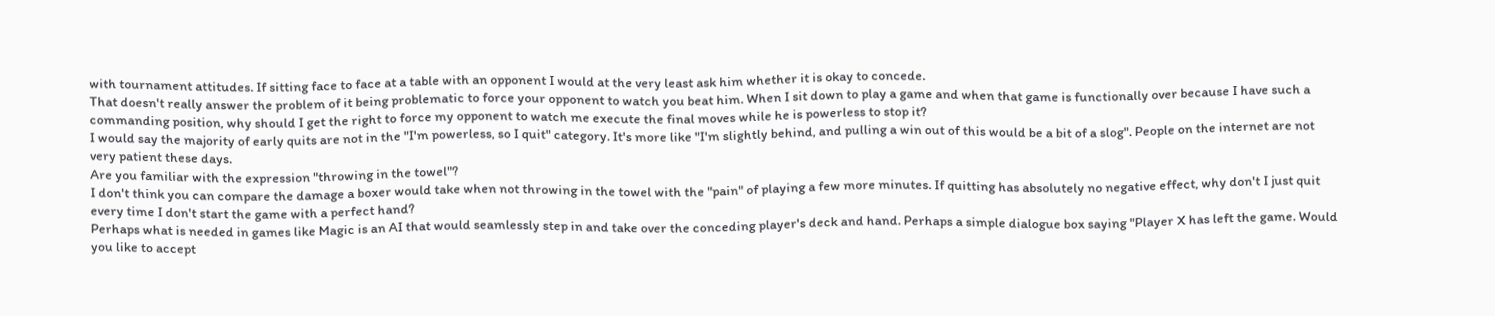with tournament attitudes. If sitting face to face at a table with an opponent I would at the very least ask him whether it is okay to concede.
That doesn't really answer the problem of it being problematic to force your opponent to watch you beat him. When I sit down to play a game and when that game is functionally over because I have such a commanding position, why should I get the right to force my opponent to watch me execute the final moves while he is powerless to stop it?
I would say the majority of early quits are not in the "I'm powerless, so I quit" category. It's more like "I'm slightly behind, and pulling a win out of this would be a bit of a slog". People on the internet are not very patient these days.
Are you familiar with the expression "throwing in the towel"?
I don't think you can compare the damage a boxer would take when not throwing in the towel with the "pain" of playing a few more minutes. If quitting has absolutely no negative effect, why don't I just quit every time I don't start the game with a perfect hand?
Perhaps what is needed in games like Magic is an AI that would seamlessly step in and take over the conceding player's deck and hand. Perhaps a simple dialogue box saying "Player X has left the game. Would you like to accept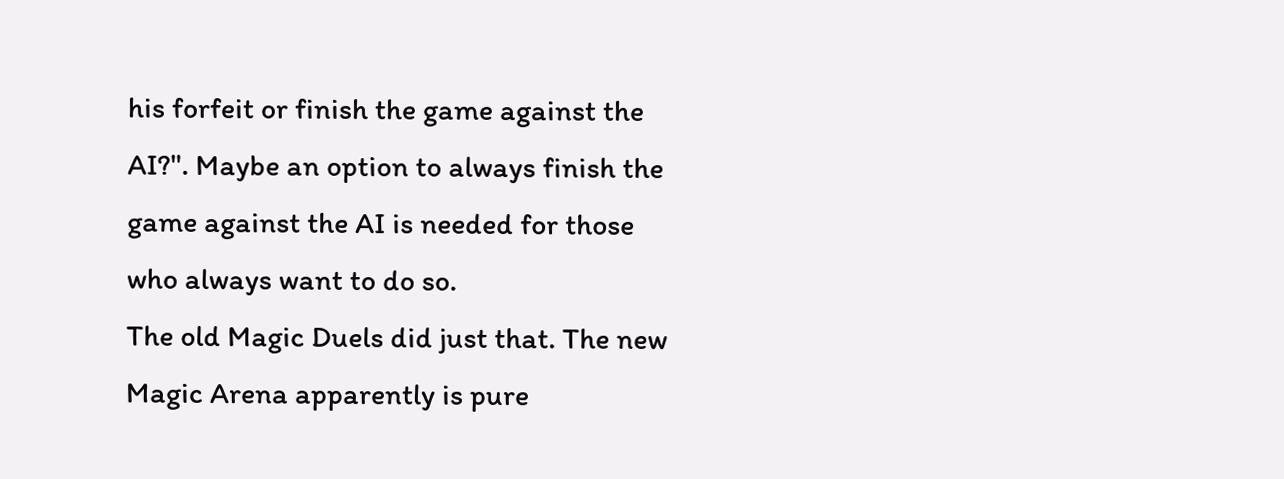his forfeit or finish the game against the AI?". Maybe an option to always finish the game against the AI is needed for those who always want to do so.
The old Magic Duels did just that. The new Magic Arena apparently is pure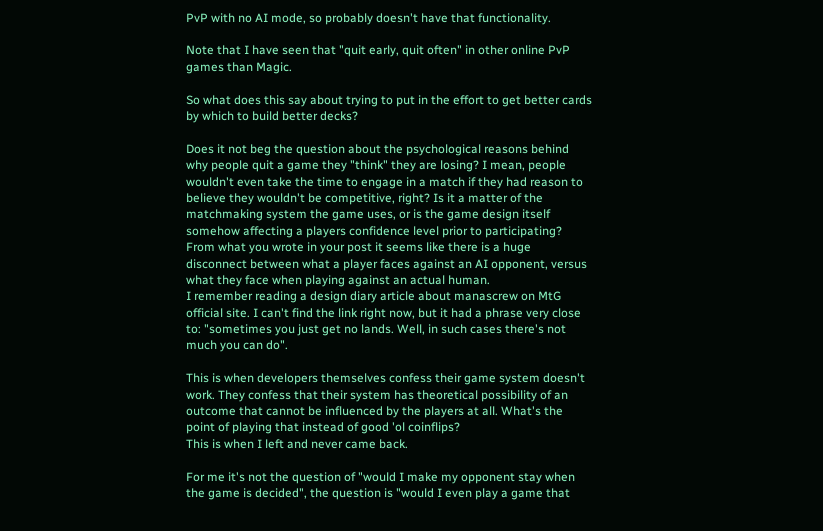PvP with no AI mode, so probably doesn't have that functionality.

Note that I have seen that "quit early, quit often" in other online PvP games than Magic.

So what does this say about trying to put in the effort to get better cards by which to build better decks?

Does it not beg the question about the psychological reasons behind why people quit a game they "think" they are losing? I mean, people wouldn't even take the time to engage in a match if they had reason to believe they wouldn't be competitive, right? Is it a matter of the matchmaking system the game uses, or is the game design itself somehow affecting a players confidence level prior to participating? From what you wrote in your post it seems like there is a huge disconnect between what a player faces against an AI opponent, versus what they face when playing against an actual human.
I remember reading a design diary article about manascrew on MtG official site. I can't find the link right now, but it had a phrase very close to: "sometimes you just get no lands. Well, in such cases there's not much you can do".

This is when developers themselves confess their game system doesn't work. They confess that their system has theoretical possibility of an outcome that cannot be influenced by the players at all. What's the point of playing that instead of good 'ol coinflips?
This is when I left and never came back.

For me it's not the question of "would I make my opponent stay when the game is decided", the question is "would I even play a game that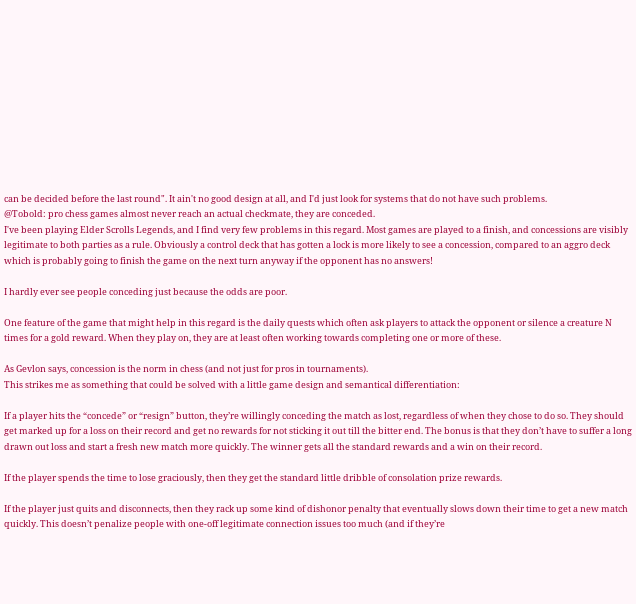can be decided before the last round". It ain't no good design at all, and I'd just look for systems that do not have such problems.
@Tobold: pro chess games almost never reach an actual checkmate, they are conceded.
I've been playing Elder Scrolls Legends, and I find very few problems in this regard. Most games are played to a finish, and concessions are visibly legitimate to both parties as a rule. Obviously a control deck that has gotten a lock is more likely to see a concession, compared to an aggro deck which is probably going to finish the game on the next turn anyway if the opponent has no answers!

I hardly ever see people conceding just because the odds are poor.

One feature of the game that might help in this regard is the daily quests which often ask players to attack the opponent or silence a creature N times for a gold reward. When they play on, they are at least often working towards completing one or more of these.

As Gevlon says, concession is the norm in chess (and not just for pros in tournaments).
This strikes me as something that could be solved with a little game design and semantical differentiation:

If a player hits the “concede” or “resign” button, they’re willingly conceding the match as lost, regardless of when they chose to do so. They should get marked up for a loss on their record and get no rewards for not sticking it out till the bitter end. The bonus is that they don’t have to suffer a long drawn out loss and start a fresh new match more quickly. The winner gets all the standard rewards and a win on their record.

If the player spends the time to lose graciously, then they get the standard little dribble of consolation prize rewards.

If the player just quits and disconnects, then they rack up some kind of dishonor penalty that eventually slows down their time to get a new match quickly. This doesn’t penalize people with one-off legitimate connection issues too much (and if they’re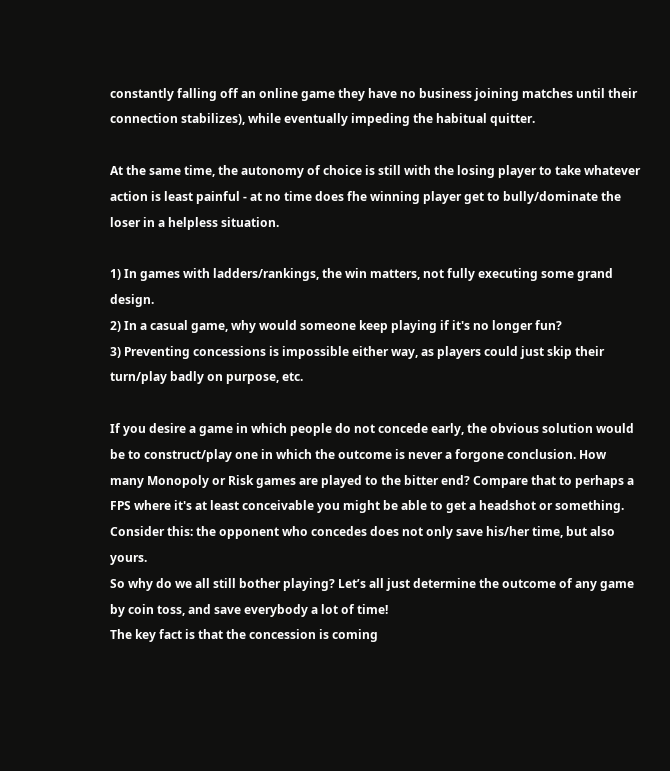constantly falling off an online game they have no business joining matches until their connection stabilizes), while eventually impeding the habitual quitter.

At the same time, the autonomy of choice is still with the losing player to take whatever action is least painful - at no time does fhe winning player get to bully/dominate the loser in a helpless situation.

1) In games with ladders/rankings, the win matters, not fully executing some grand design.
2) In a casual game, why would someone keep playing if it's no longer fun?
3) Preventing concessions is impossible either way, as players could just skip their turn/play badly on purpose, etc.

If you desire a game in which people do not concede early, the obvious solution would be to construct/play one in which the outcome is never a forgone conclusion. How many Monopoly or Risk games are played to the bitter end? Compare that to perhaps a FPS where it's at least conceivable you might be able to get a headshot or something.
Consider this: the opponent who concedes does not only save his/her time, but also yours.
So why do we all still bother playing? Let’s all just determine the outcome of any game by coin toss, and save everybody a lot of time!
The key fact is that the concession is coming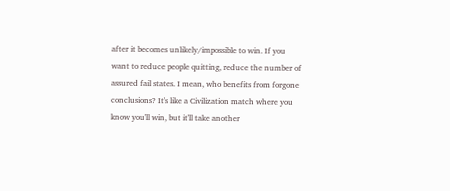after it becomes unlikely/impossible to win. If you want to reduce people quitting, reduce the number of assured fail states. I mean, who benefits from forgone conclusions? It's like a Civilization match where you know you'll win, but it'll take another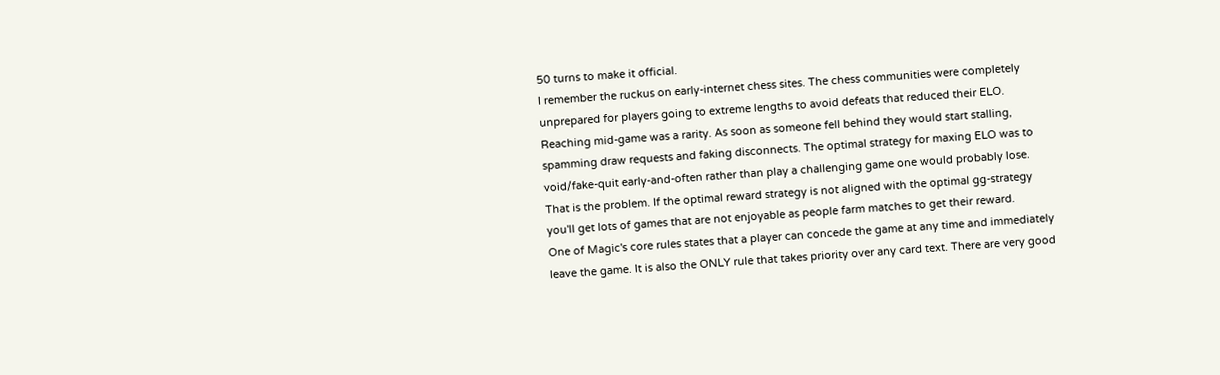50 turns to make it official.
I remember the ruckus on early-internet chess sites. The chess communities were completely unprepared for players going to extreme lengths to avoid defeats that reduced their ELO. Reaching mid-game was a rarity. As soon as someone fell behind they would start stalling, spamming draw requests and faking disconnects. The optimal strategy for maxing ELO was to void/fake-quit early-and-often rather than play a challenging game one would probably lose.
That is the problem. If the optimal reward strategy is not aligned with the optimal gg-strategy you'll get lots of games that are not enjoyable as people farm matches to get their reward.
One of Magic's core rules states that a player can concede the game at any time and immediately leave the game. It is also the ONLY rule that takes priority over any card text. There are very good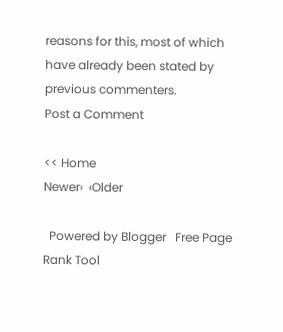reasons for this, most of which have already been stated by previous commenters.
Post a Comment

<< Home
Newer›  ‹Older

  Powered by Blogger   Free Page Rank Tool